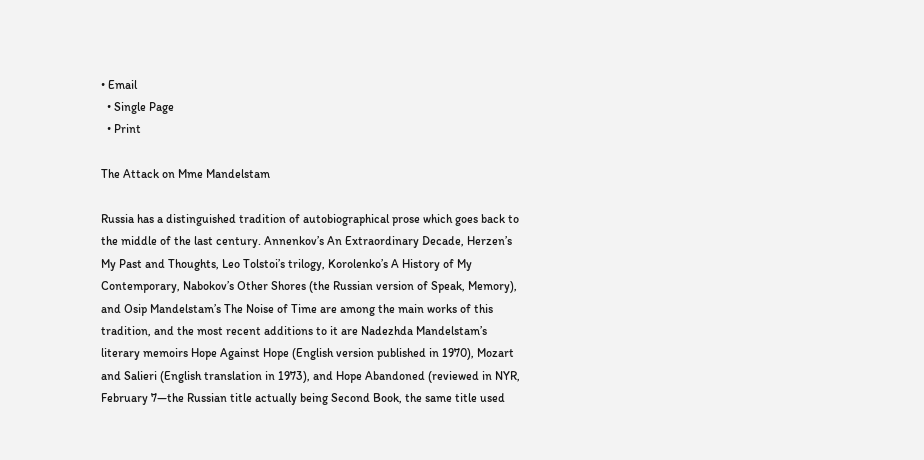• Email
  • Single Page
  • Print

The Attack on Mme Mandelstam

Russia has a distinguished tradition of autobiographical prose which goes back to the middle of the last century. Annenkov’s An Extraordinary Decade, Herzen’s My Past and Thoughts, Leo Tolstoi’s trilogy, Korolenko’s A History of My Contemporary, Nabokov’s Other Shores (the Russian version of Speak, Memory), and Osip Mandelstam’s The Noise of Time are among the main works of this tradition, and the most recent additions to it are Nadezhda Mandelstam’s literary memoirs Hope Against Hope (English version published in 1970), Mozart and Salieri (English translation in 1973), and Hope Abandoned (reviewed in NYR, February 7—the Russian title actually being Second Book, the same title used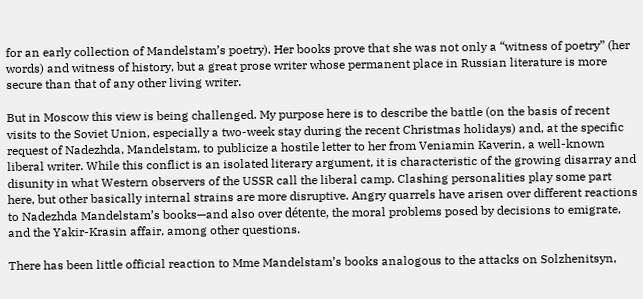for an early collection of Mandelstam’s poetry). Her books prove that she was not only a “witness of poetry” (her words) and witness of history, but a great prose writer whose permanent place in Russian literature is more secure than that of any other living writer.

But in Moscow this view is being challenged. My purpose here is to describe the battle (on the basis of recent visits to the Soviet Union, especially a two-week stay during the recent Christmas holidays) and, at the specific request of Nadezhda, Mandelstam, to publicize a hostile letter to her from Veniamin Kaverin, a well-known liberal writer. While this conflict is an isolated literary argument, it is characteristic of the growing disarray and disunity in what Western observers of the USSR call the liberal camp. Clashing personalities play some part here, but other basically internal strains are more disruptive. Angry quarrels have arisen over different reactions to Nadezhda Mandelstam’s books—and also over détente, the moral problems posed by decisions to emigrate, and the Yakir-Krasin affair, among other questions.

There has been little official reaction to Mme Mandelstam’s books analogous to the attacks on Solzhenitsyn,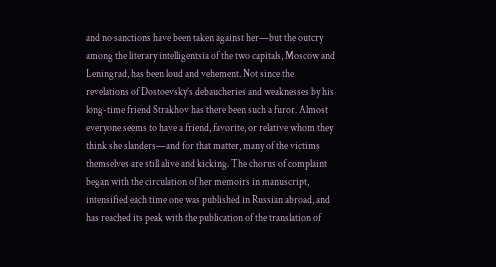and no sanctions have been taken against her—but the outcry among the literary intelligentsia of the two capitals, Moscow and Leningrad, has been loud and vehement. Not since the revelations of Dostoevsky’s debaucheries and weaknesses by his long-time friend Strakhov has there been such a furor. Almost everyone seems to have a friend, favorite, or relative whom they think she slanders—and for that matter, many of the victims themselves are still alive and kicking. The chorus of complaint began with the circulation of her memoirs in manuscript, intensified each time one was published in Russian abroad, and has reached its peak with the publication of the translation of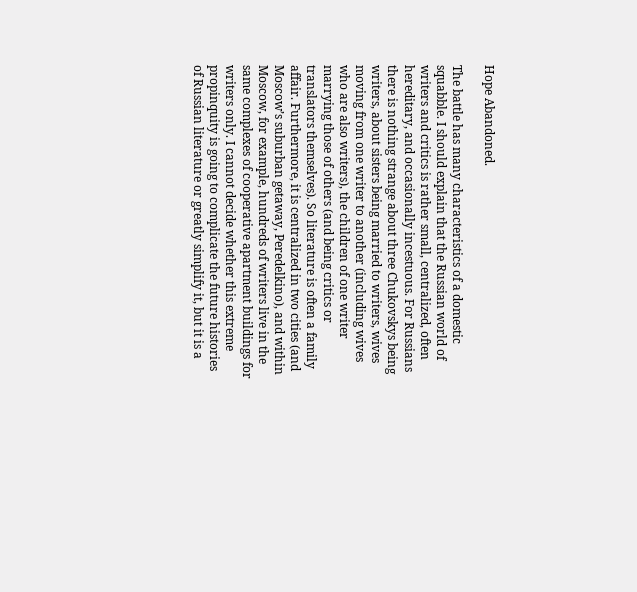Hope Abandoned.

The battle has many characteristics of a domestic squabble. I should explain that the Russian world of writers and critics is rather small, centralized, often hereditary, and occasionally incestuous. For Russians there is nothing strange about three Chukovskys being writers, about sisters being married to writers, wives moving from one writer to another (including wives who are also writers), the children of one writer marrying those of others (and being critics or translators themselves). So literature is often a family affair. Furthermore, it is centralized in two cities (and Moscow’s suburban getaway, Peredelkino), and within Moscow, for example, hundreds of writers live in the same complexes of cooperative apartment buildings for writers only. I cannot decide whether this extreme propinquity is going to complicate the future histories of Russian literature or greatly simplify it, but it is a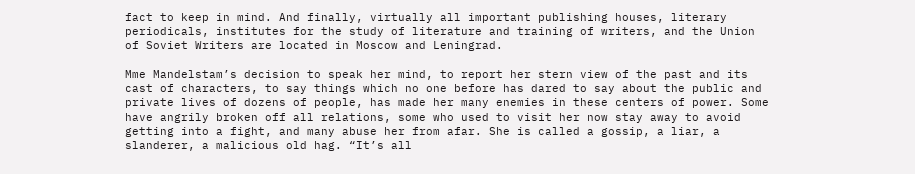fact to keep in mind. And finally, virtually all important publishing houses, literary periodicals, institutes for the study of literature and training of writers, and the Union of Soviet Writers are located in Moscow and Leningrad.

Mme Mandelstam’s decision to speak her mind, to report her stern view of the past and its cast of characters, to say things which no one before has dared to say about the public and private lives of dozens of people, has made her many enemies in these centers of power. Some have angrily broken off all relations, some who used to visit her now stay away to avoid getting into a fight, and many abuse her from afar. She is called a gossip, a liar, a slanderer, a malicious old hag. “It’s all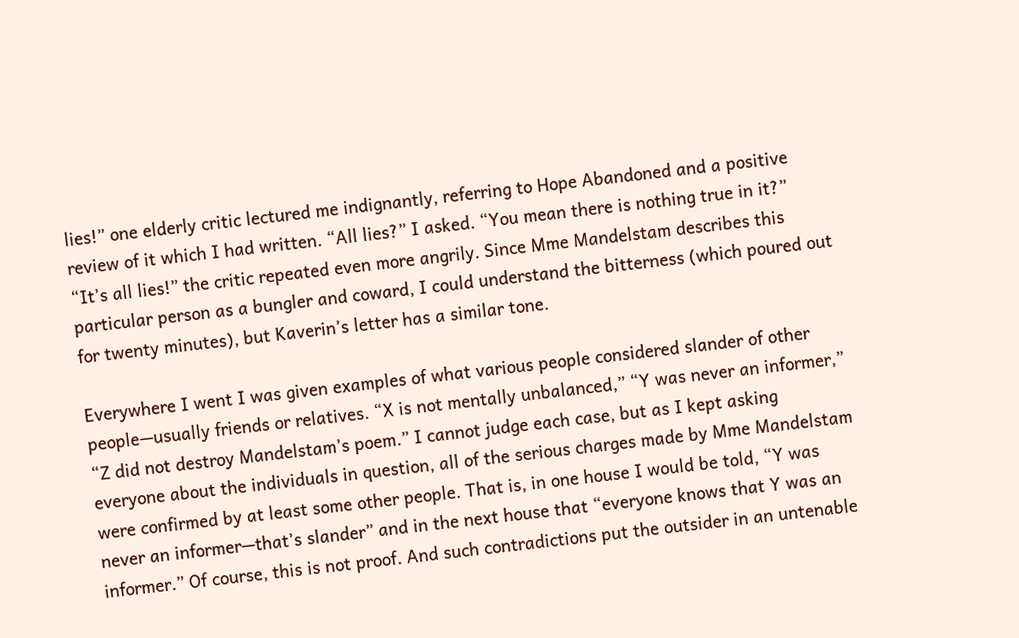lies!” one elderly critic lectured me indignantly, referring to Hope Abandoned and a positive review of it which I had written. “All lies?” I asked. “You mean there is nothing true in it?” “It’s all lies!” the critic repeated even more angrily. Since Mme Mandelstam describes this particular person as a bungler and coward, I could understand the bitterness (which poured out for twenty minutes), but Kaverin’s letter has a similar tone.

Everywhere I went I was given examples of what various people considered slander of other people—usually friends or relatives. “X is not mentally unbalanced,” “Y was never an informer,” “Z did not destroy Mandelstam’s poem.” I cannot judge each case, but as I kept asking everyone about the individuals in question, all of the serious charges made by Mme Mandelstam were confirmed by at least some other people. That is, in one house I would be told, “Y was never an informer—that’s slander” and in the next house that “everyone knows that Y was an informer.” Of course, this is not proof. And such contradictions put the outsider in an untenable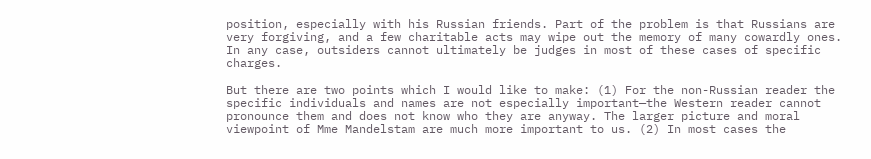position, especially with his Russian friends. Part of the problem is that Russians are very forgiving, and a few charitable acts may wipe out the memory of many cowardly ones. In any case, outsiders cannot ultimately be judges in most of these cases of specific charges.

But there are two points which I would like to make: (1) For the non-Russian reader the specific individuals and names are not especially important—the Western reader cannot pronounce them and does not know who they are anyway. The larger picture and moral viewpoint of Mme Mandelstam are much more important to us. (2) In most cases the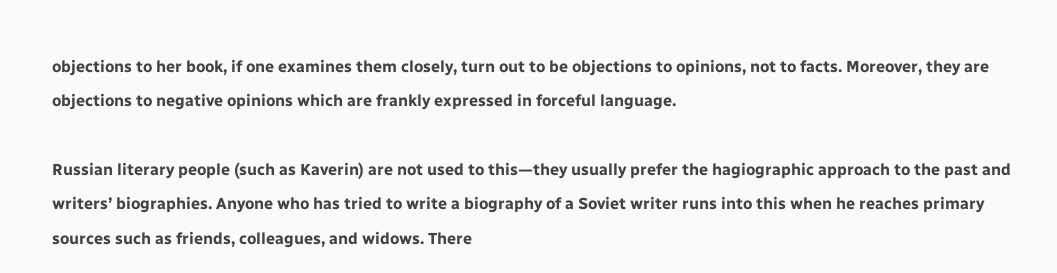objections to her book, if one examines them closely, turn out to be objections to opinions, not to facts. Moreover, they are objections to negative opinions which are frankly expressed in forceful language.

Russian literary people (such as Kaverin) are not used to this—they usually prefer the hagiographic approach to the past and writers’ biographies. Anyone who has tried to write a biography of a Soviet writer runs into this when he reaches primary sources such as friends, colleagues, and widows. There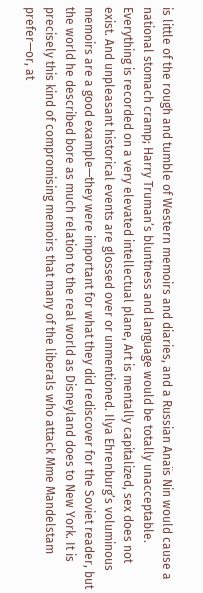is little of the rough and tumble of Western memoirs and diaries, and a Russian Anaïs Nin would cause a national stomach cramp; Harry Truman’s bluntness and language would be totally unacceptable. Everything is recorded on a very elevated intellectual plane, Art is mentally capitalized, sex does not exist. And unpleasant historical events are glossed over or unmentioned. Ilya Ehrenburg’s voluminous memoirs are a good example—they were important for what they did rediscover for the Soviet reader, but the world he described bore as much relation to the real world as Disneyland does to New York. It is precisely this kind of compromising memoirs that many of the liberals who attack Mme Mandelstam prefer—or, at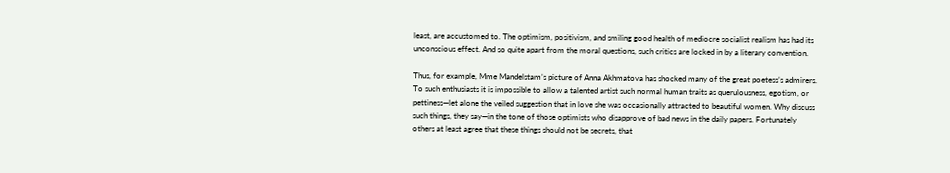least, are accustomed to. The optimism, positivism, and smiling good health of mediocre socialist realism has had its unconscious effect. And so quite apart from the moral questions, such critics are locked in by a literary convention.

Thus, for example, Mme Mandelstam’s picture of Anna Akhmatova has shocked many of the great poetess’s admirers. To such enthusiasts it is impossible to allow a talented artist such normal human traits as querulousness, egotism, or pettiness—let alone the veiled suggestion that in love she was occasionally attracted to beautiful women. Why discuss such things, they say—in the tone of those optimists who disapprove of bad news in the daily papers. Fortunately others at least agree that these things should not be secrets, that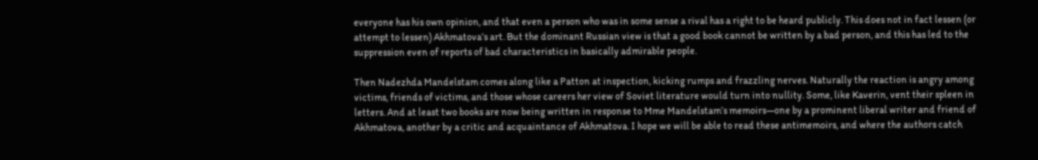everyone has his own opinion, and that even a person who was in some sense a rival has a right to be heard publicly. This does not in fact lessen (or attempt to lessen) Akhmatova’s art. But the dominant Russian view is that a good book cannot be written by a bad person, and this has led to the suppression even of reports of bad characteristics in basically admirable people.

Then Nadezhda Mandelstam comes along like a Patton at inspection, kicking rumps and frazzling nerves. Naturally the reaction is angry among victims, friends of victims, and those whose careers her view of Soviet literature would turn into nullity. Some, like Kaverin, vent their spleen in letters. And at least two books are now being written in response to Mme Mandelstam’s memoirs—one by a prominent liberal writer and friend of Akhmatova, another by a critic and acquaintance of Akhmatova. I hope we will be able to read these antimemoirs, and where the authors catch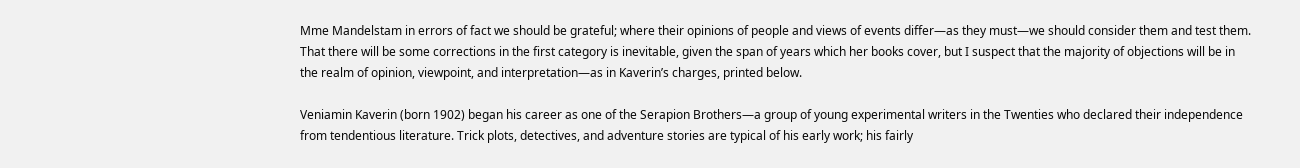Mme Mandelstam in errors of fact we should be grateful; where their opinions of people and views of events differ—as they must—we should consider them and test them. That there will be some corrections in the first category is inevitable, given the span of years which her books cover, but I suspect that the majority of objections will be in the realm of opinion, viewpoint, and interpretation—as in Kaverin’s charges, printed below.

Veniamin Kaverin (born 1902) began his career as one of the Serapion Brothers—a group of young experimental writers in the Twenties who declared their independence from tendentious literature. Trick plots, detectives, and adventure stories are typical of his early work; his fairly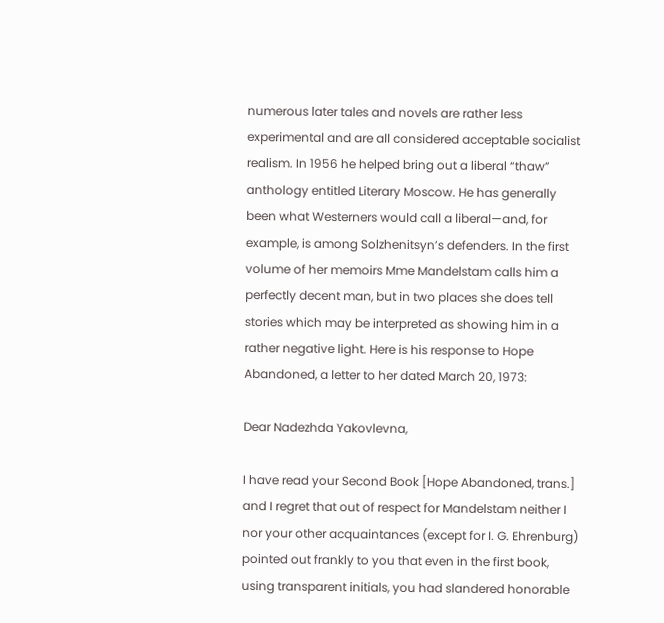numerous later tales and novels are rather less experimental and are all considered acceptable socialist realism. In 1956 he helped bring out a liberal “thaw” anthology entitled Literary Moscow. He has generally been what Westerners would call a liberal—and, for example, is among Solzhenitsyn’s defenders. In the first volume of her memoirs Mme Mandelstam calls him a perfectly decent man, but in two places she does tell stories which may be interpreted as showing him in a rather negative light. Here is his response to Hope Abandoned, a letter to her dated March 20, 1973:

Dear Nadezhda Yakovlevna,

I have read your Second Book [Hope Abandoned, trans.] and I regret that out of respect for Mandelstam neither I nor your other acquaintances (except for I. G. Ehrenburg) pointed out frankly to you that even in the first book, using transparent initials, you had slandered honorable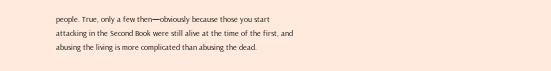people. True, only a few then—obviously because those you start attacking in the Second Book were still alive at the time of the first, and abusing the living is more complicated than abusing the dead.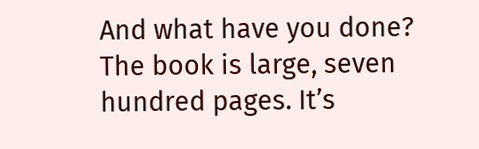And what have you done? The book is large, seven hundred pages. It’s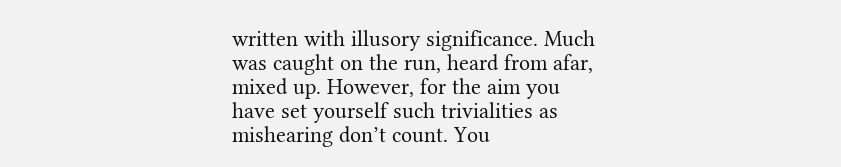written with illusory significance. Much was caught on the run, heard from afar, mixed up. However, for the aim you have set yourself such trivialities as mishearing don’t count. You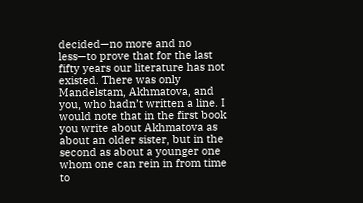decided—no more and no less—to prove that for the last fifty years our literature has not existed. There was only Mandelstam, Akhmatova, and you, who hadn’t written a line. I would note that in the first book you write about Akhmatova as about an older sister, but in the second as about a younger one whom one can rein in from time to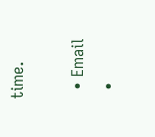time.

  • Email
  •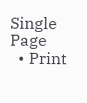Single Page
  • Print